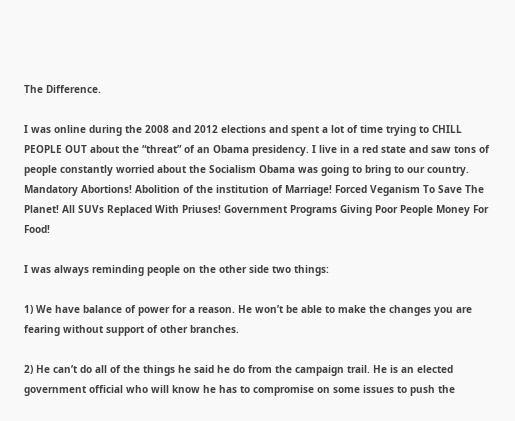The Difference.

I was online during the 2008 and 2012 elections and spent a lot of time trying to CHILL PEOPLE OUT about the “threat” of an Obama presidency. I live in a red state and saw tons of people constantly worried about the Socialism Obama was going to bring to our country. Mandatory Abortions! Abolition of the institution of Marriage! Forced Veganism To Save The Planet! All SUVs Replaced With Priuses! Government Programs Giving Poor People Money For Food!

I was always reminding people on the other side two things:

1) We have balance of power for a reason. He won’t be able to make the changes you are fearing without support of other branches.

2) He can’t do all of the things he said he do from the campaign trail. He is an elected government official who will know he has to compromise on some issues to push the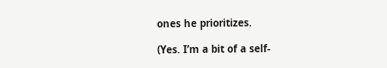ones he prioritizes.

(Yes. I’m a bit of a self-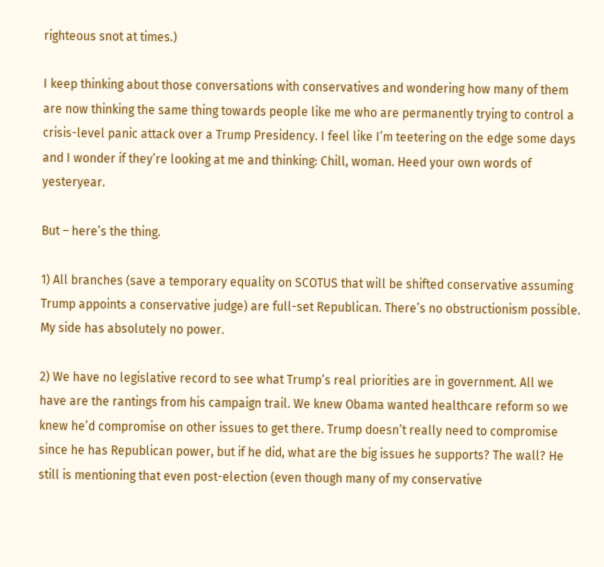righteous snot at times.)

I keep thinking about those conversations with conservatives and wondering how many of them are now thinking the same thing towards people like me who are permanently trying to control a crisis-level panic attack over a Trump Presidency. I feel like I’m teetering on the edge some days and I wonder if they’re looking at me and thinking: Chill, woman. Heed your own words of yesteryear.

But – here’s the thing.

1) All branches (save a temporary equality on SCOTUS that will be shifted conservative assuming Trump appoints a conservative judge) are full-set Republican. There’s no obstructionism possible. My side has absolutely no power.

2) We have no legislative record to see what Trump’s real priorities are in government. All we have are the rantings from his campaign trail. We knew Obama wanted healthcare reform so we knew he’d compromise on other issues to get there. Trump doesn’t really need to compromise since he has Republican power, but if he did, what are the big issues he supports? The wall? He still is mentioning that even post-election (even though many of my conservative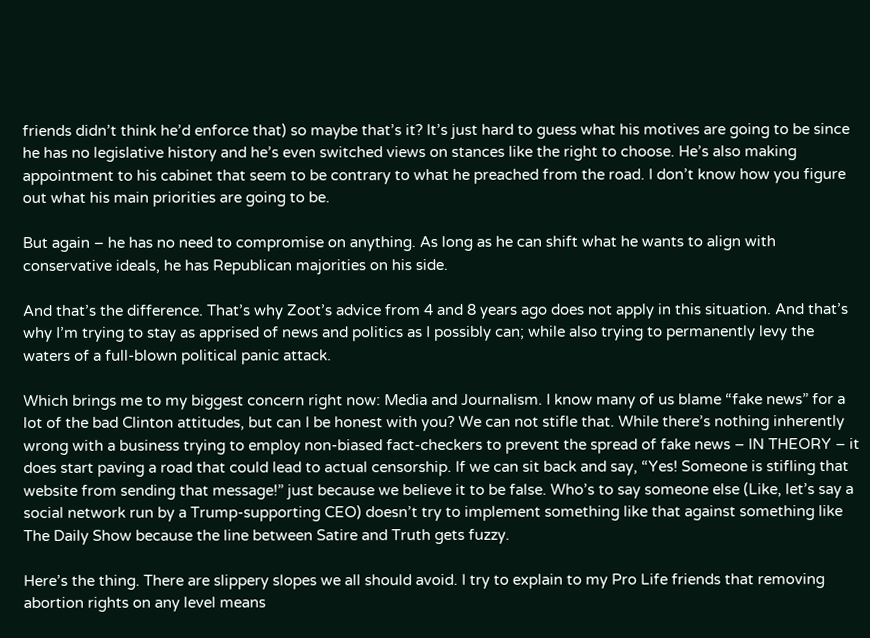friends didn’t think he’d enforce that) so maybe that’s it? It’s just hard to guess what his motives are going to be since he has no legislative history and he’s even switched views on stances like the right to choose. He’s also making appointment to his cabinet that seem to be contrary to what he preached from the road. I don’t know how you figure out what his main priorities are going to be.

But again – he has no need to compromise on anything. As long as he can shift what he wants to align with conservative ideals, he has Republican majorities on his side.

And that’s the difference. That’s why Zoot’s advice from 4 and 8 years ago does not apply in this situation. And that’s why I’m trying to stay as apprised of news and politics as I possibly can; while also trying to permanently levy the waters of a full-blown political panic attack.

Which brings me to my biggest concern right now: Media and Journalism. I know many of us blame “fake news” for a lot of the bad Clinton attitudes, but can I be honest with you? We can not stifle that. While there’s nothing inherently wrong with a business trying to employ non-biased fact-checkers to prevent the spread of fake news – IN THEORY – it does start paving a road that could lead to actual censorship. If we can sit back and say, “Yes! Someone is stifling that website from sending that message!” just because we believe it to be false. Who’s to say someone else (Like, let’s say a social network run by a Trump-supporting CEO) doesn’t try to implement something like that against something like The Daily Show because the line between Satire and Truth gets fuzzy.

Here’s the thing. There are slippery slopes we all should avoid. I try to explain to my Pro Life friends that removing abortion rights on any level means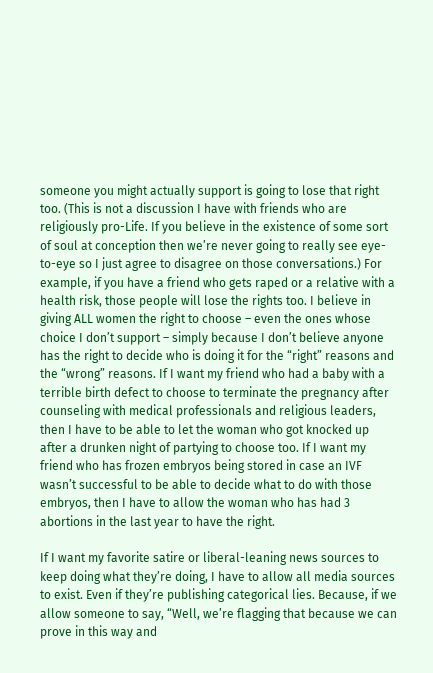someone you might actually support is going to lose that right too. (This is not a discussion I have with friends who are religiously pro-Life. If you believe in the existence of some sort of soul at conception then we’re never going to really see eye-to-eye so I just agree to disagree on those conversations.) For example, if you have a friend who gets raped or a relative with a health risk, those people will lose the rights too. I believe in giving ALL women the right to choose – even the ones whose choice I don’t support – simply because I don’t believe anyone has the right to decide who is doing it for the “right” reasons and the “wrong” reasons. If I want my friend who had a baby with a terrible birth defect to choose to terminate the pregnancy after counseling with medical professionals and religious leaders, then I have to be able to let the woman who got knocked up after a drunken night of partying to choose too. If I want my friend who has frozen embryos being stored in case an IVF wasn’t successful to be able to decide what to do with those embryos, then I have to allow the woman who has had 3 abortions in the last year to have the right.

If I want my favorite satire or liberal-leaning news sources to keep doing what they’re doing, I have to allow all media sources to exist. Even if they’re publishing categorical lies. Because, if we allow someone to say, “Well, we’re flagging that because we can prove in this way and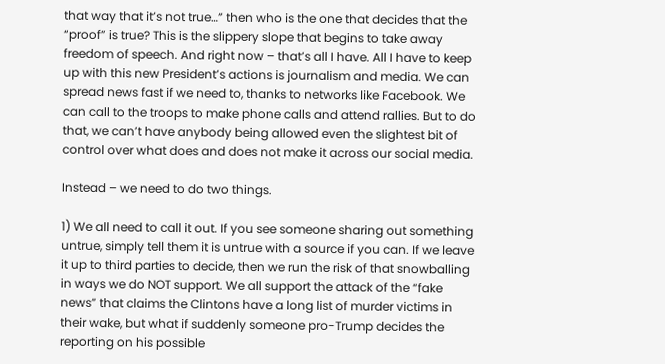that way that it’s not true…” then who is the one that decides that the “proof” is true? This is the slippery slope that begins to take away freedom of speech. And right now – that’s all I have. All I have to keep up with this new President’s actions is journalism and media. We can spread news fast if we need to, thanks to networks like Facebook. We can call to the troops to make phone calls and attend rallies. But to do that, we can’t have anybody being allowed even the slightest bit of control over what does and does not make it across our social media.

Instead – we need to do two things.

1) We all need to call it out. If you see someone sharing out something untrue, simply tell them it is untrue with a source if you can. If we leave it up to third parties to decide, then we run the risk of that snowballing in ways we do NOT support. We all support the attack of the “fake news” that claims the Clintons have a long list of murder victims in their wake, but what if suddenly someone pro-Trump decides the reporting on his possible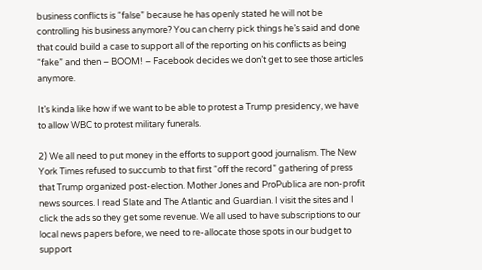business conflicts is “false” because he has openly stated he will not be controlling his business anymore? You can cherry pick things he’s said and done that could build a case to support all of the reporting on his conflicts as being “fake” and then – BOOM! – Facebook decides we don’t get to see those articles anymore.

It’s kinda like how if we want to be able to protest a Trump presidency, we have to allow WBC to protest military funerals.

2) We all need to put money in the efforts to support good journalism. The New York Times refused to succumb to that first “off the record” gathering of press that Trump organized post-election. Mother Jones and ProPublica are non-profit news sources. I read Slate and The Atlantic and Guardian. I visit the sites and I click the ads so they get some revenue. We all used to have subscriptions to our local news papers before, we need to re-allocate those spots in our budget to support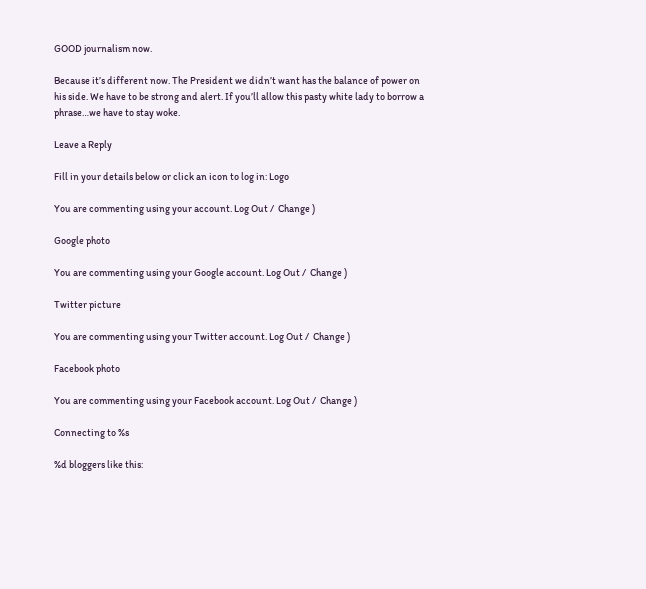GOOD journalism now.

Because it’s different now. The President we didn’t want has the balance of power on his side. We have to be strong and alert. If you’ll allow this pasty white lady to borrow a phrase…we have to stay woke.

Leave a Reply

Fill in your details below or click an icon to log in: Logo

You are commenting using your account. Log Out /  Change )

Google photo

You are commenting using your Google account. Log Out /  Change )

Twitter picture

You are commenting using your Twitter account. Log Out /  Change )

Facebook photo

You are commenting using your Facebook account. Log Out /  Change )

Connecting to %s

%d bloggers like this: